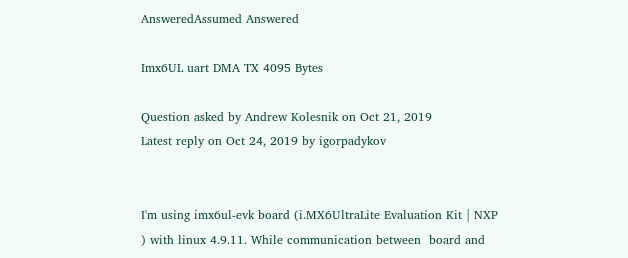AnsweredAssumed Answered

Imx6UL uart DMA TX 4095 Bytes

Question asked by Andrew Kolesnik on Oct 21, 2019
Latest reply on Oct 24, 2019 by igorpadykov


I'm using imx6ul-evk board (i.MX6UltraLite Evaluation Kit | NXP ) with linux 4.9.11. While communication between  board and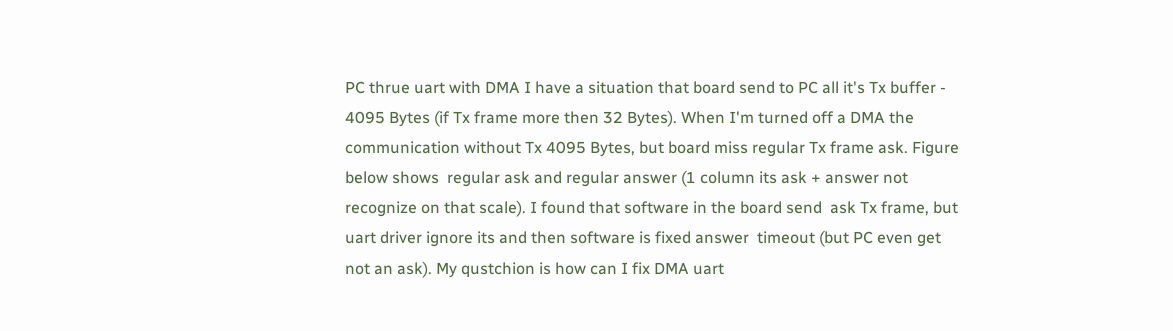PC thrue uart with DMA I have a situation that board send to PC all it's Tx buffer - 4095 Bytes (if Tx frame more then 32 Bytes). When I'm turned off a DMA the communication without Tx 4095 Bytes, but board miss regular Tx frame ask. Figure below shows  regular ask and regular answer (1 column its ask + answer not recognize on that scale). I found that software in the board send  ask Tx frame, but uart driver ignore its and then software is fixed answer  timeout (but PC even get not an ask). My qustchion is how can I fix DMA uart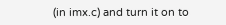(in imx.c) and turn it on to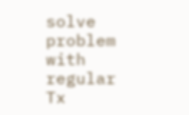solve problem with regular Tx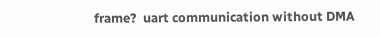frame?  uart communication without DMA